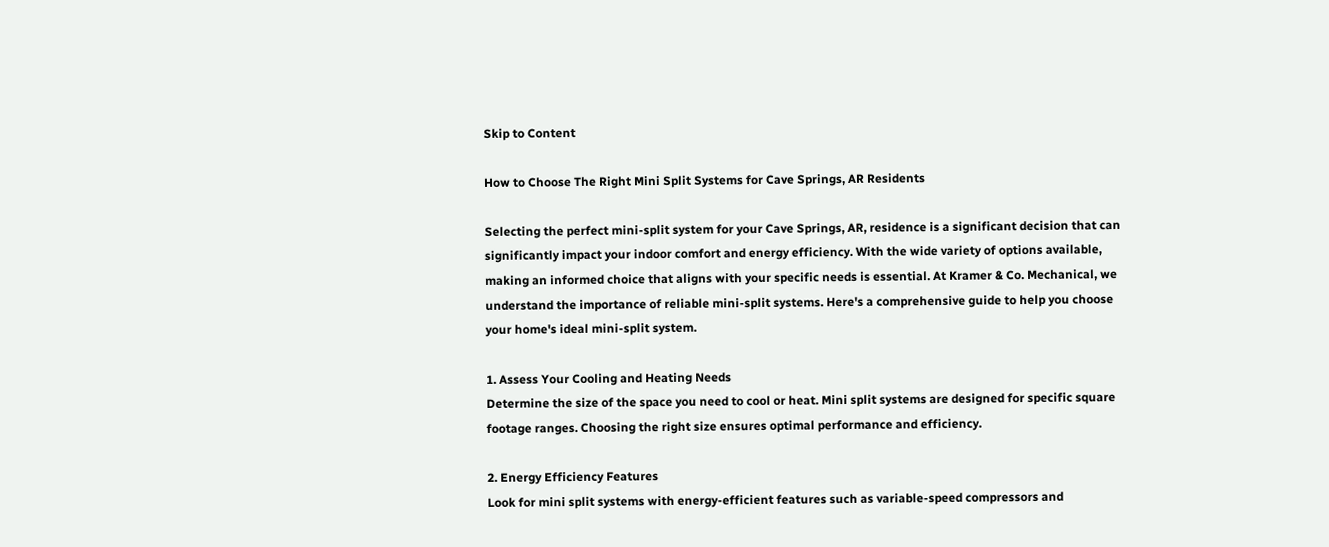Skip to Content

How to Choose The Right Mini Split Systems for Cave Springs, AR Residents

Selecting the perfect mini-split system for your Cave Springs, AR, residence is a significant decision that can significantly impact your indoor comfort and energy efficiency. With the wide variety of options available, making an informed choice that aligns with your specific needs is essential. At Kramer & Co. Mechanical, we understand the importance of reliable mini-split systems. Here's a comprehensive guide to help you choose your home's ideal mini-split system.

1. Assess Your Cooling and Heating Needs
Determine the size of the space you need to cool or heat. Mini split systems are designed for specific square footage ranges. Choosing the right size ensures optimal performance and efficiency.

2. Energy Efficiency Features
Look for mini split systems with energy-efficient features such as variable-speed compressors and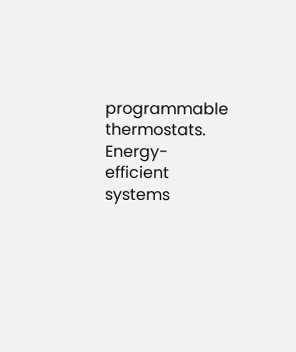programmable thermostats. Energy-efficient systems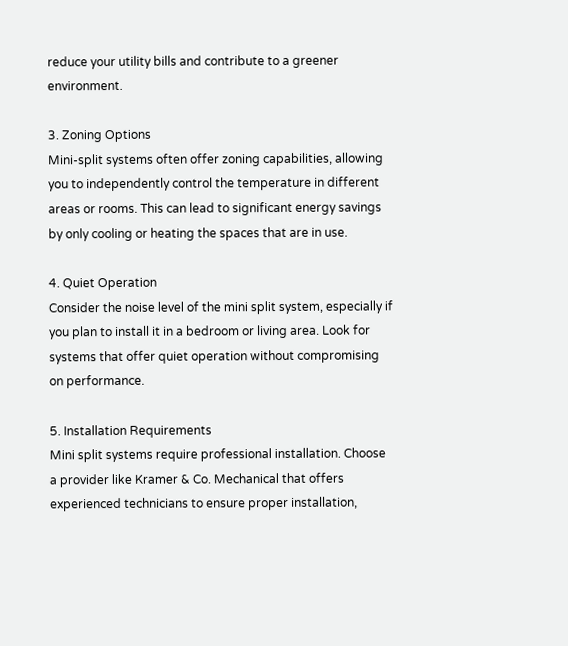reduce your utility bills and contribute to a greener environment.

3. Zoning Options
Mini-split systems often offer zoning capabilities, allowing you to independently control the temperature in different areas or rooms. This can lead to significant energy savings by only cooling or heating the spaces that are in use.

4. Quiet Operation
Consider the noise level of the mini split system, especially if you plan to install it in a bedroom or living area. Look for systems that offer quiet operation without compromising on performance.

5. Installation Requirements
Mini split systems require professional installation. Choose a provider like Kramer & Co. Mechanical that offers experienced technicians to ensure proper installation,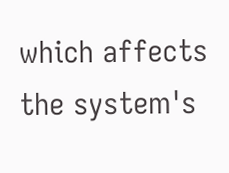which affects the system's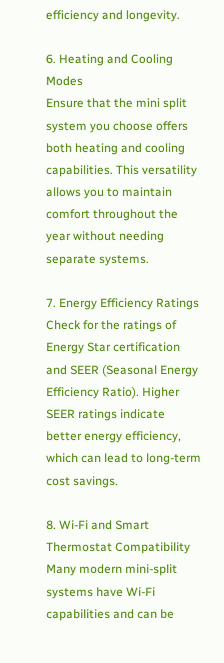efficiency and longevity.

6. Heating and Cooling Modes
Ensure that the mini split system you choose offers both heating and cooling capabilities. This versatility allows you to maintain comfort throughout the year without needing separate systems.

7. Energy Efficiency Ratings
Check for the ratings of Energy Star certification and SEER (Seasonal Energy Efficiency Ratio). Higher SEER ratings indicate better energy efficiency, which can lead to long-term cost savings.

8. Wi-Fi and Smart Thermostat Compatibility
Many modern mini-split systems have Wi-Fi capabilities and can be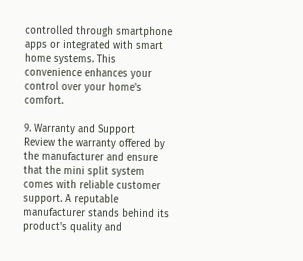controlled through smartphone apps or integrated with smart home systems. This convenience enhances your control over your home's comfort.

9. Warranty and Support
Review the warranty offered by the manufacturer and ensure that the mini split system comes with reliable customer support. A reputable manufacturer stands behind its product's quality and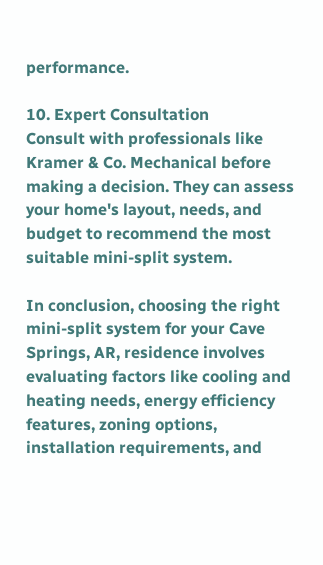performance.

10. Expert Consultation
Consult with professionals like Kramer & Co. Mechanical before making a decision. They can assess your home's layout, needs, and budget to recommend the most suitable mini-split system.

In conclusion, choosing the right mini-split system for your Cave Springs, AR, residence involves evaluating factors like cooling and heating needs, energy efficiency features, zoning options, installation requirements, and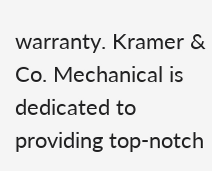warranty. Kramer & Co. Mechanical is dedicated to providing top-notch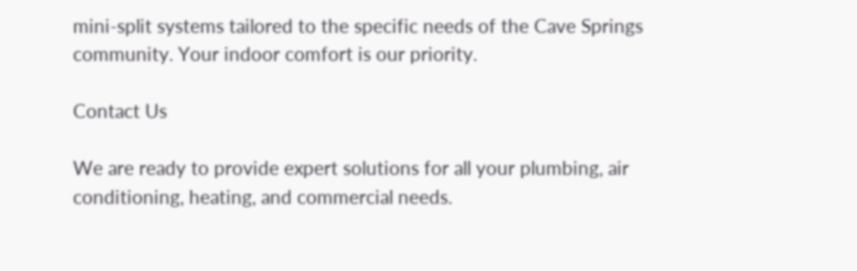mini-split systems tailored to the specific needs of the Cave Springs community. Your indoor comfort is our priority.

Contact Us

We are ready to provide expert solutions for all your plumbing, air conditioning, heating, and commercial needs.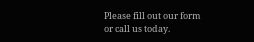Please fill out our form or call us today.